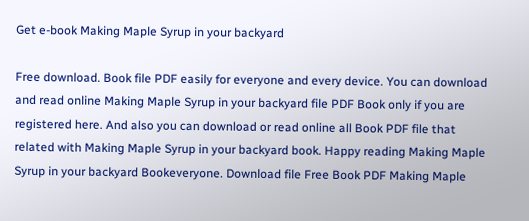Get e-book Making Maple Syrup in your backyard

Free download. Book file PDF easily for everyone and every device. You can download and read online Making Maple Syrup in your backyard file PDF Book only if you are registered here. And also you can download or read online all Book PDF file that related with Making Maple Syrup in your backyard book. Happy reading Making Maple Syrup in your backyard Bookeveryone. Download file Free Book PDF Making Maple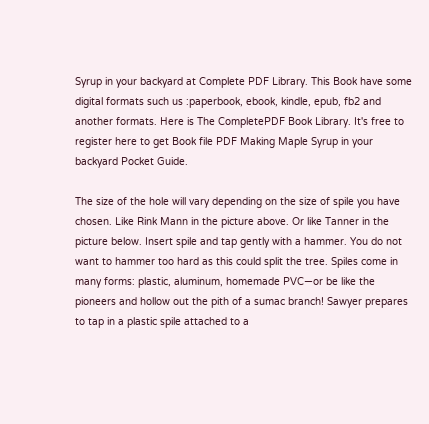Syrup in your backyard at Complete PDF Library. This Book have some digital formats such us :paperbook, ebook, kindle, epub, fb2 and another formats. Here is The CompletePDF Book Library. It's free to register here to get Book file PDF Making Maple Syrup in your backyard Pocket Guide.

The size of the hole will vary depending on the size of spile you have chosen. Like Rink Mann in the picture above. Or like Tanner in the picture below. Insert spile and tap gently with a hammer. You do not want to hammer too hard as this could split the tree. Spiles come in many forms: plastic, aluminum, homemade PVC—or be like the pioneers and hollow out the pith of a sumac branch! Sawyer prepares to tap in a plastic spile attached to a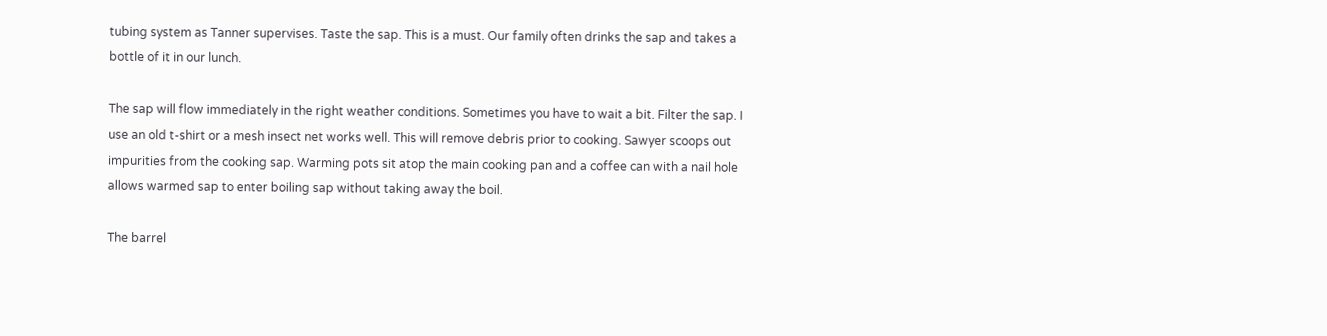tubing system as Tanner supervises. Taste the sap. This is a must. Our family often drinks the sap and takes a bottle of it in our lunch.

The sap will flow immediately in the right weather conditions. Sometimes you have to wait a bit. Filter the sap. I use an old t-shirt or a mesh insect net works well. This will remove debris prior to cooking. Sawyer scoops out impurities from the cooking sap. Warming pots sit atop the main cooking pan and a coffee can with a nail hole allows warmed sap to enter boiling sap without taking away the boil.

The barrel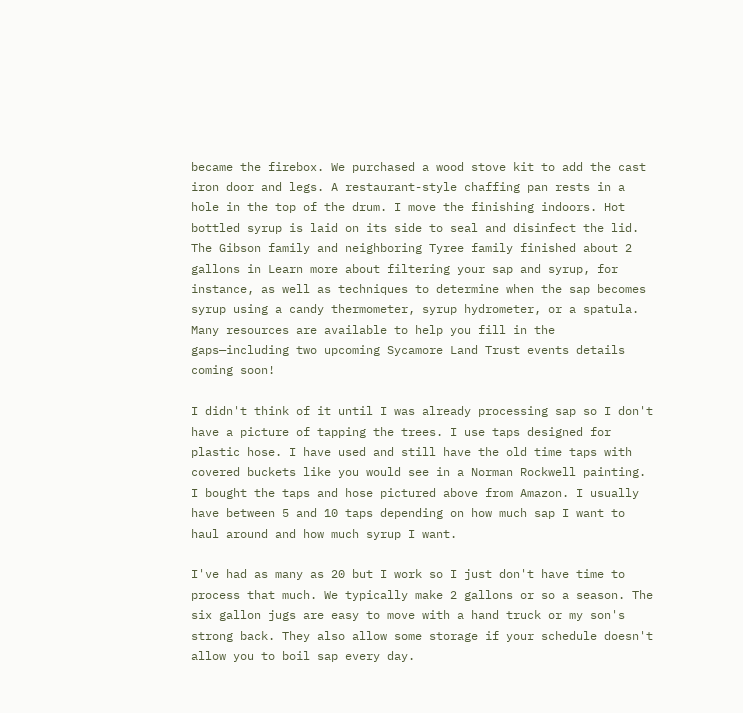became the firebox. We purchased a wood stove kit to add the cast iron door and legs. A restaurant-style chaffing pan rests in a hole in the top of the drum. I move the finishing indoors. Hot bottled syrup is laid on its side to seal and disinfect the lid. The Gibson family and neighboring Tyree family finished about 2 gallons in Learn more about filtering your sap and syrup, for instance, as well as techniques to determine when the sap becomes syrup using a candy thermometer, syrup hydrometer, or a spatula. Many resources are available to help you fill in the gaps—including two upcoming Sycamore Land Trust events details coming soon!

I didn't think of it until I was already processing sap so I don't have a picture of tapping the trees. I use taps designed for plastic hose. I have used and still have the old time taps with covered buckets like you would see in a Norman Rockwell painting. I bought the taps and hose pictured above from Amazon. I usually have between 5 and 10 taps depending on how much sap I want to haul around and how much syrup I want.

I've had as many as 20 but I work so I just don't have time to process that much. We typically make 2 gallons or so a season. The six gallon jugs are easy to move with a hand truck or my son's strong back. They also allow some storage if your schedule doesn't allow you to boil sap every day.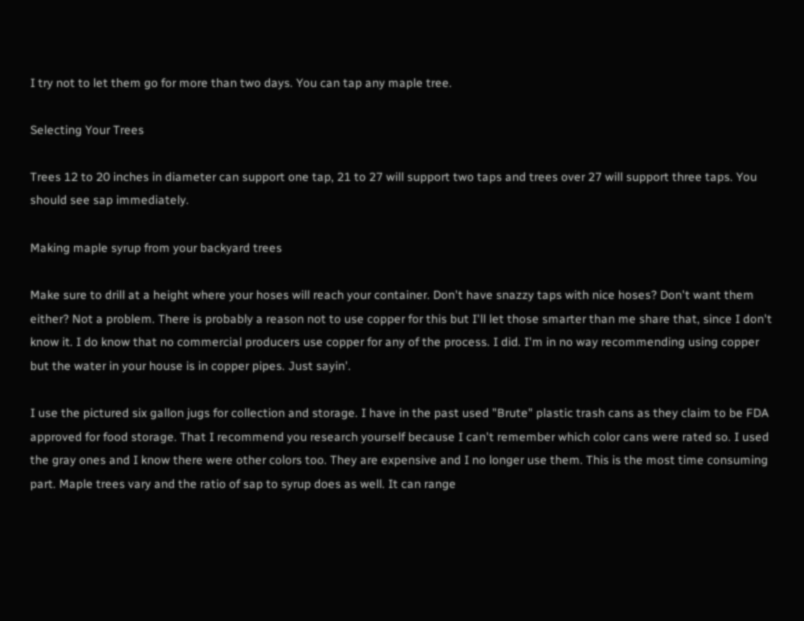I try not to let them go for more than two days. You can tap any maple tree.

Selecting Your Trees

Trees 12 to 20 inches in diameter can support one tap, 21 to 27 will support two taps and trees over 27 will support three taps. You should see sap immediately.

Making maple syrup from your backyard trees

Make sure to drill at a height where your hoses will reach your container. Don't have snazzy taps with nice hoses? Don't want them either? Not a problem. There is probably a reason not to use copper for this but I'll let those smarter than me share that, since I don't know it. I do know that no commercial producers use copper for any of the process. I did. I'm in no way recommending using copper but the water in your house is in copper pipes. Just sayin'.

I use the pictured six gallon jugs for collection and storage. I have in the past used "Brute" plastic trash cans as they claim to be FDA approved for food storage. That I recommend you research yourself because I can't remember which color cans were rated so. I used the gray ones and I know there were other colors too. They are expensive and I no longer use them. This is the most time consuming part. Maple trees vary and the ratio of sap to syrup does as well. It can range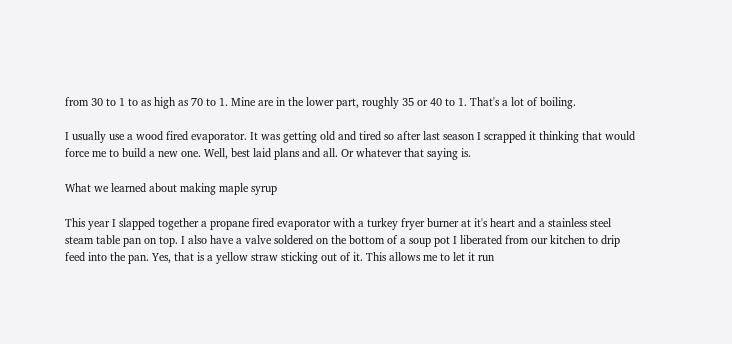from 30 to 1 to as high as 70 to 1. Mine are in the lower part, roughly 35 or 40 to 1. That's a lot of boiling.

I usually use a wood fired evaporator. It was getting old and tired so after last season I scrapped it thinking that would force me to build a new one. Well, best laid plans and all. Or whatever that saying is.

What we learned about making maple syrup

This year I slapped together a propane fired evaporator with a turkey fryer burner at it's heart and a stainless steel steam table pan on top. I also have a valve soldered on the bottom of a soup pot I liberated from our kitchen to drip feed into the pan. Yes, that is a yellow straw sticking out of it. This allows me to let it run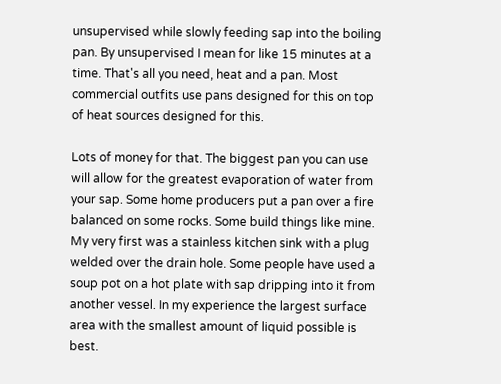unsupervised while slowly feeding sap into the boiling pan. By unsupervised I mean for like 15 minutes at a time. That's all you need, heat and a pan. Most commercial outfits use pans designed for this on top of heat sources designed for this.

Lots of money for that. The biggest pan you can use will allow for the greatest evaporation of water from your sap. Some home producers put a pan over a fire balanced on some rocks. Some build things like mine. My very first was a stainless kitchen sink with a plug welded over the drain hole. Some people have used a soup pot on a hot plate with sap dripping into it from another vessel. In my experience the largest surface area with the smallest amount of liquid possible is best.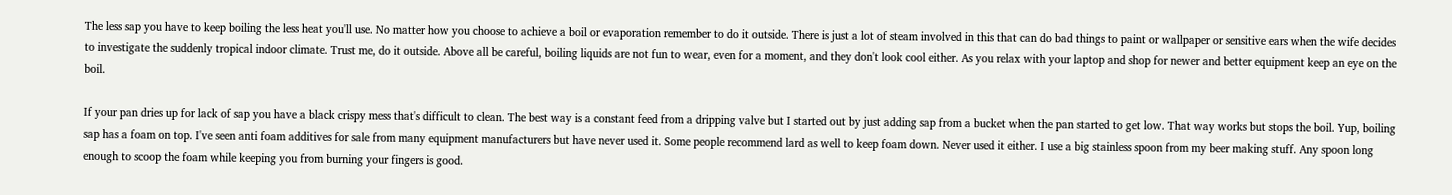The less sap you have to keep boiling the less heat you'll use. No matter how you choose to achieve a boil or evaporation remember to do it outside. There is just a lot of steam involved in this that can do bad things to paint or wallpaper or sensitive ears when the wife decides to investigate the suddenly tropical indoor climate. Trust me, do it outside. Above all be careful, boiling liquids are not fun to wear, even for a moment, and they don't look cool either. As you relax with your laptop and shop for newer and better equipment keep an eye on the boil.

If your pan dries up for lack of sap you have a black crispy mess that's difficult to clean. The best way is a constant feed from a dripping valve but I started out by just adding sap from a bucket when the pan started to get low. That way works but stops the boil. Yup, boiling sap has a foam on top. I've seen anti foam additives for sale from many equipment manufacturers but have never used it. Some people recommend lard as well to keep foam down. Never used it either. I use a big stainless spoon from my beer making stuff. Any spoon long enough to scoop the foam while keeping you from burning your fingers is good.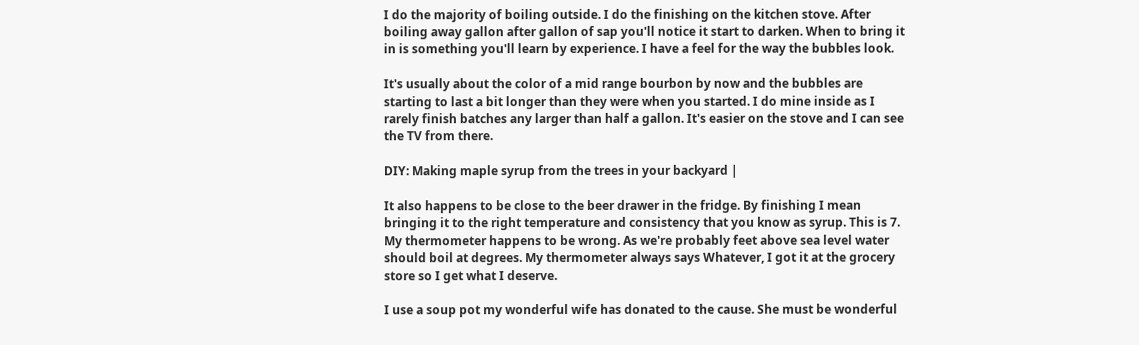I do the majority of boiling outside. I do the finishing on the kitchen stove. After boiling away gallon after gallon of sap you'll notice it start to darken. When to bring it in is something you'll learn by experience. I have a feel for the way the bubbles look.

It's usually about the color of a mid range bourbon by now and the bubbles are starting to last a bit longer than they were when you started. I do mine inside as I rarely finish batches any larger than half a gallon. It's easier on the stove and I can see the TV from there.

DIY: Making maple syrup from the trees in your backyard |

It also happens to be close to the beer drawer in the fridge. By finishing I mean bringing it to the right temperature and consistency that you know as syrup. This is 7. My thermometer happens to be wrong. As we're probably feet above sea level water should boil at degrees. My thermometer always says Whatever, I got it at the grocery store so I get what I deserve.

I use a soup pot my wonderful wife has donated to the cause. She must be wonderful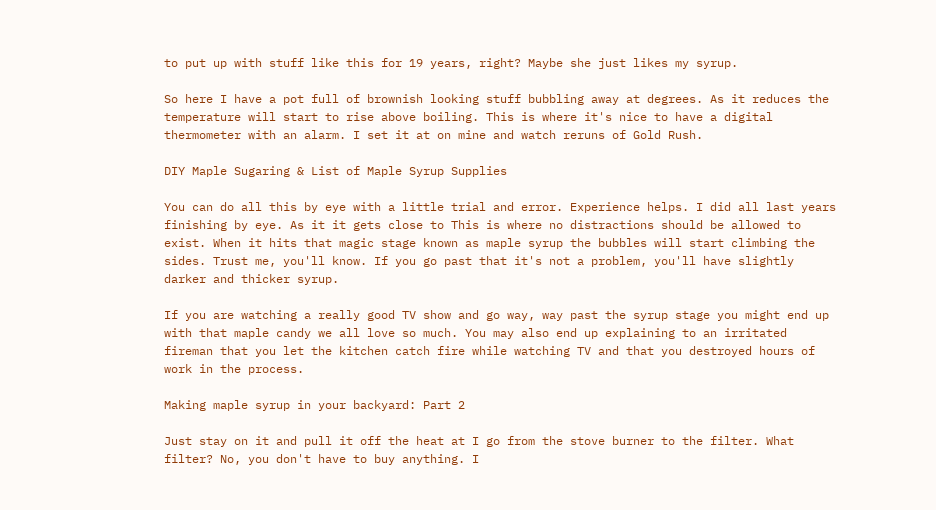to put up with stuff like this for 19 years, right? Maybe she just likes my syrup.

So here I have a pot full of brownish looking stuff bubbling away at degrees. As it reduces the temperature will start to rise above boiling. This is where it's nice to have a digital thermometer with an alarm. I set it at on mine and watch reruns of Gold Rush.

DIY Maple Sugaring & List of Maple Syrup Supplies

You can do all this by eye with a little trial and error. Experience helps. I did all last years finishing by eye. As it it gets close to This is where no distractions should be allowed to exist. When it hits that magic stage known as maple syrup the bubbles will start climbing the sides. Trust me, you'll know. If you go past that it's not a problem, you'll have slightly darker and thicker syrup.

If you are watching a really good TV show and go way, way past the syrup stage you might end up with that maple candy we all love so much. You may also end up explaining to an irritated fireman that you let the kitchen catch fire while watching TV and that you destroyed hours of work in the process.

Making maple syrup in your backyard: Part 2

Just stay on it and pull it off the heat at I go from the stove burner to the filter. What filter? No, you don't have to buy anything. I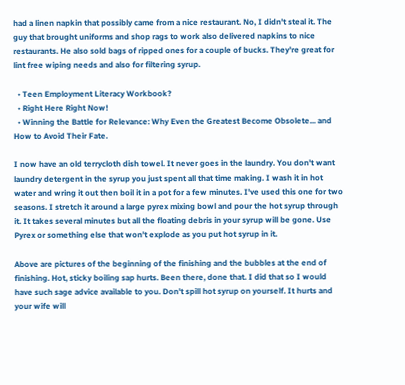had a linen napkin that possibly came from a nice restaurant. No, I didn't steal it. The guy that brought uniforms and shop rags to work also delivered napkins to nice restaurants. He also sold bags of ripped ones for a couple of bucks. They're great for lint free wiping needs and also for filtering syrup.

  • Teen Employment Literacy Workbook?
  • Right Here Right Now!
  • Winning the Battle for Relevance: Why Even the Greatest Become Obsolete... and How to Avoid Their Fate.

I now have an old terrycloth dish towel. It never goes in the laundry. You don't want laundry detergent in the syrup you just spent all that time making. I wash it in hot water and wring it out then boil it in a pot for a few minutes. I've used this one for two seasons. I stretch it around a large pyrex mixing bowl and pour the hot syrup through it. It takes several minutes but all the floating debris in your syrup will be gone. Use Pyrex or something else that won't explode as you put hot syrup in it.

Above are pictures of the beginning of the finishing and the bubbles at the end of finishing. Hot, sticky boiling sap hurts. Been there, done that. I did that so I would have such sage advice available to you. Don't spill hot syrup on yourself. It hurts and your wife will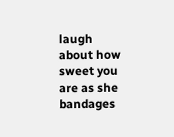laugh about how sweet you are as she bandages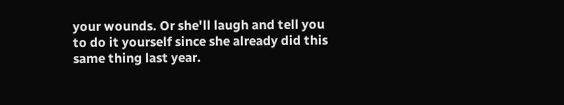your wounds. Or she'll laugh and tell you to do it yourself since she already did this same thing last year.